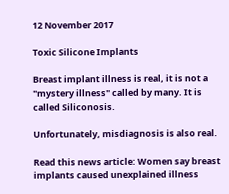12 November 2017

Toxic Silicone Implants

Breast implant illness is real, it is not a "mystery illness" called by many. It is called Siliconosis.

Unfortunately, misdiagnosis is also real.

Read this news article: Women say breast implants caused unexplained illness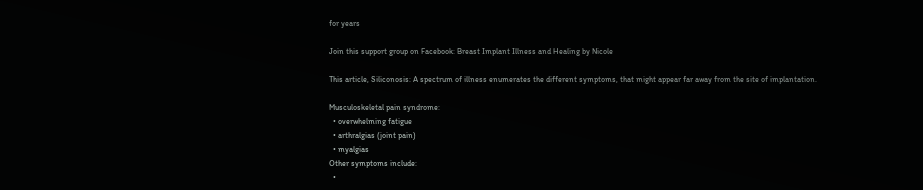for years

Join this support group on Facebook: Breast Implant Illness and Healing by Nicole

This article, Siliconosis: A spectrum of illness enumerates the different symptoms, that might appear far away from the site of implantation.

Musculoskeletal pain syndrome:
  • overwhelming fatigue
  • arthralgias (joint pain)
  • myalgias
Other symptoms include:
  •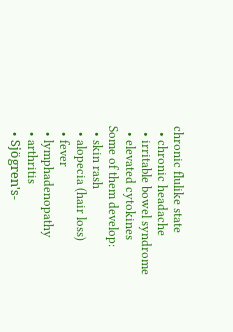chronic flulike state
  • chronic headache
  • irritable bowel syndrome
  • elevated cytokines
Some of them develop:
  • skin rash
  • alopecia (hair loss)
  • fever
  • lymphadenopathy
  • arthritis
  • Sjögren's-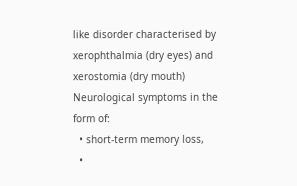like disorder characterised by xerophthalmia (dry eyes) and xerostomia (dry mouth)
Neurological symptoms in the form of:
  • short-term memory loss,
  •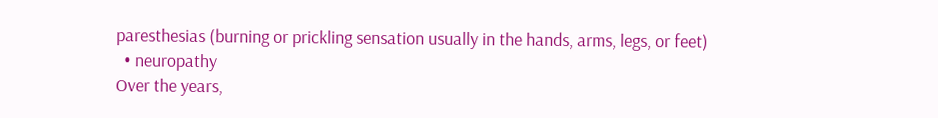paresthesias (burning or prickling sensation usually in the hands, arms, legs, or feet)
  • neuropathy
Over the years,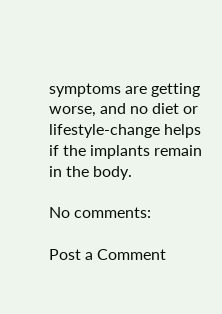symptoms are getting worse, and no diet or lifestyle-change helps if the implants remain in the body.

No comments:

Post a Comment